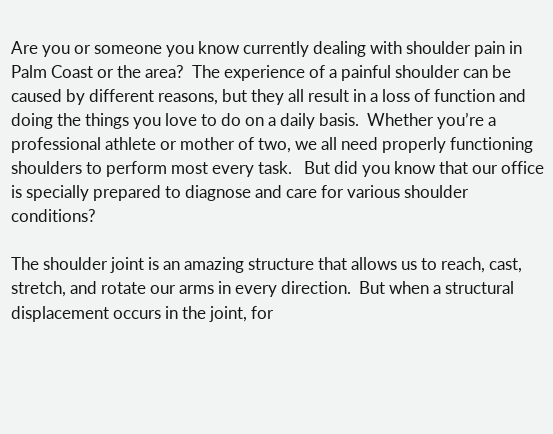Are you or someone you know currently dealing with shoulder pain in Palm Coast or the area?  The experience of a painful shoulder can be caused by different reasons, but they all result in a loss of function and doing the things you love to do on a daily basis.  Whether you’re a professional athlete or mother of two, we all need properly functioning shoulders to perform most every task.   But did you know that our office is specially prepared to diagnose and care for various shoulder conditions?

The shoulder joint is an amazing structure that allows us to reach, cast, stretch, and rotate our arms in every direction.  But when a structural displacement occurs in the joint, for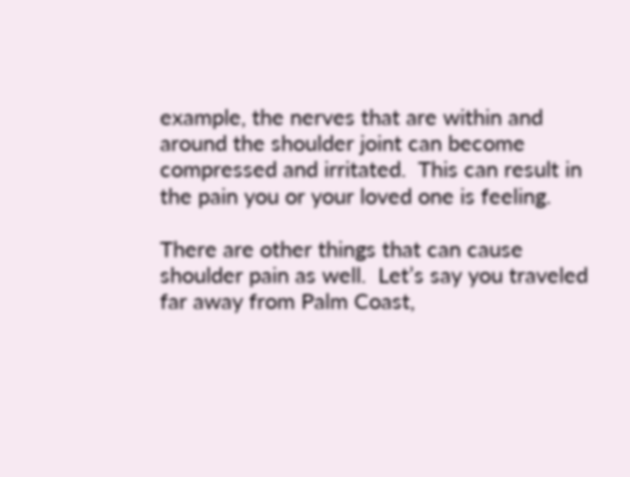example, the nerves that are within and around the shoulder joint can become compressed and irritated.  This can result in the pain you or your loved one is feeling.

There are other things that can cause shoulder pain as well.  Let’s say you traveled far away from Palm Coast,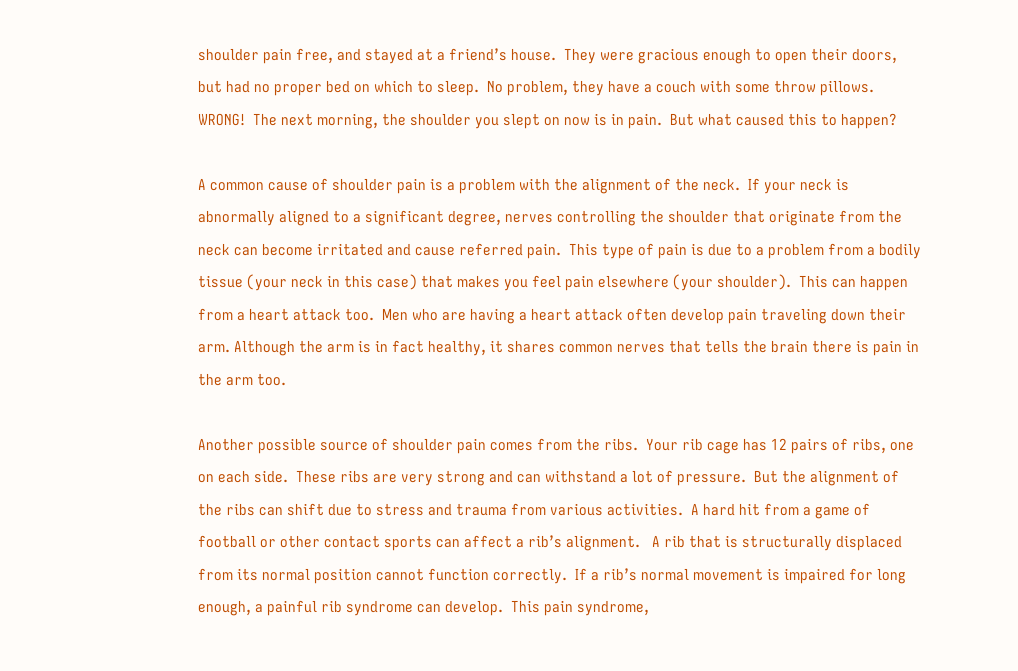shoulder pain free, and stayed at a friend’s house.  They were gracious enough to open their doors, but had no proper bed on which to sleep.  No problem, they have a couch with some throw pillows.  WRONG!  The next morning, the shoulder you slept on now is in pain.  But what caused this to happen?

A common cause of shoulder pain is a problem with the alignment of the neck.  If your neck is abnormally aligned to a significant degree, nerves controlling the shoulder that originate from the neck can become irritated and cause referred pain.  This type of pain is due to a problem from a bodily tissue (your neck in this case) that makes you feel pain elsewhere (your shoulder).  This can happen from a heart attack too.  Men who are having a heart attack often develop pain traveling down their arm. Although the arm is in fact healthy, it shares common nerves that tells the brain there is pain in the arm too.

Another possible source of shoulder pain comes from the ribs.  Your rib cage has 12 pairs of ribs, one on each side.  These ribs are very strong and can withstand a lot of pressure.  But the alignment of the ribs can shift due to stress and trauma from various activities.  A hard hit from a game of football or other contact sports can affect a rib’s alignment.   A rib that is structurally displaced from its normal position cannot function correctly.  If a rib’s normal movement is impaired for long enough, a painful rib syndrome can develop.  This pain syndrome,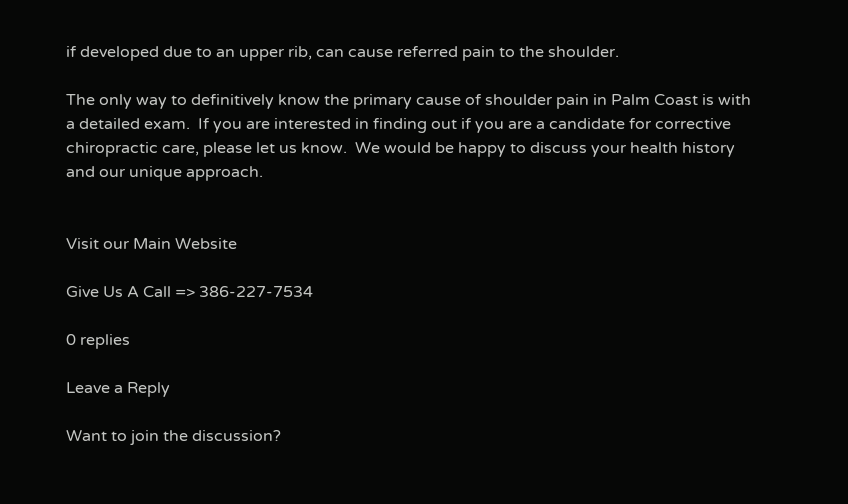if developed due to an upper rib, can cause referred pain to the shoulder.

The only way to definitively know the primary cause of shoulder pain in Palm Coast is with a detailed exam.  If you are interested in finding out if you are a candidate for corrective chiropractic care, please let us know.  We would be happy to discuss your health history and our unique approach.


Visit our Main Website

Give Us A Call => 386-227-7534

0 replies

Leave a Reply

Want to join the discussion?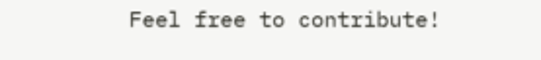Feel free to contribute!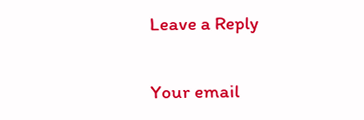Leave a Reply

Your email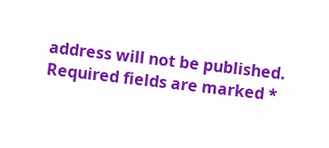address will not be published. Required fields are marked *